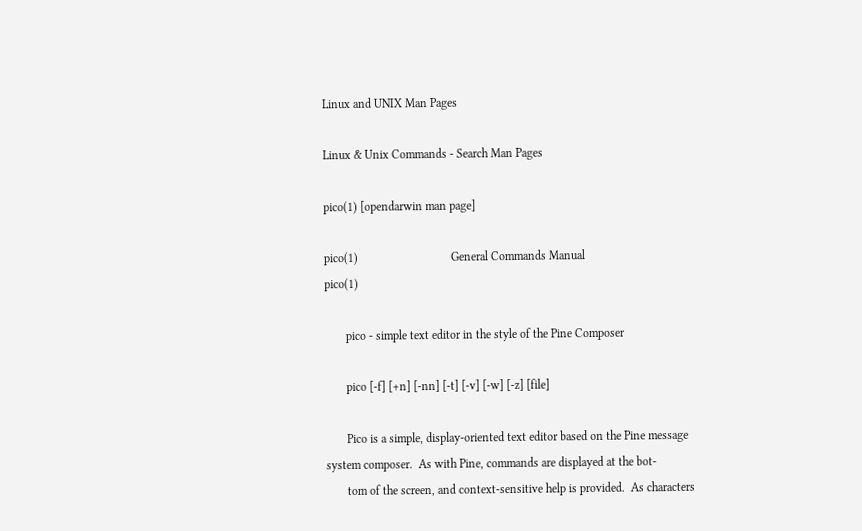Linux and UNIX Man Pages

Linux & Unix Commands - Search Man Pages

pico(1) [opendarwin man page]

pico(1)                               General Commands Manual                              pico(1)

       pico - simple text editor in the style of the Pine Composer

       pico [-f] [+n] [-nn] [-t] [-v] [-w] [-z] [file]

       Pico is a simple, display-oriented text editor based on the Pine message system composer.  As with Pine, commands are displayed at the bot-
       tom of the screen, and context-sensitive help is provided.  As characters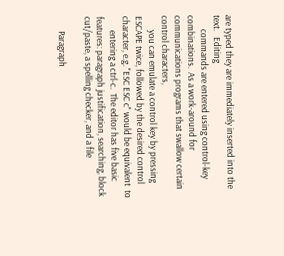are typed they are immediately inserted into the  text.   Editing
       commands are entered using control-key combinations.  As a work-around for communications programs that swallow certain control characters,
       you can emulate a control key by pressing ESCAPE twice, followed by the desired control character, e.g. "ESC ESC c" would be equivalent  to
       entering a ctrl-c.  The editor has five basic features: paragraph justification, searching, block cut/paste, a spelling checker, and a file

       Paragraph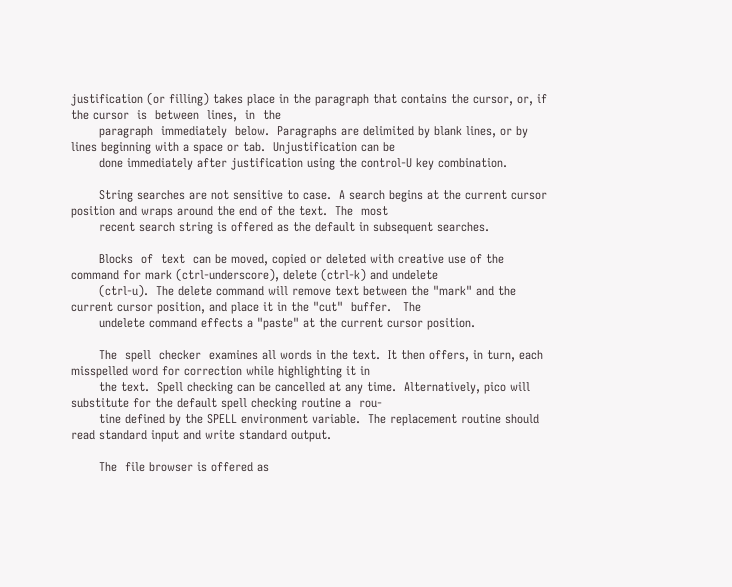justification (or filling) takes place in the paragraph that contains the cursor, or, if the cursor  is  between  lines,  in  the
       paragraph  immediately  below.  Paragraphs are delimited by blank lines, or by lines beginning with a space or tab.  Unjustification can be
       done immediately after justification using the control-U key combination.

       String searches are not sensitive to case.  A search begins at the current cursor position and wraps around the end of the text.  The  most
       recent search string is offered as the default in subsequent searches.

       Blocks  of  text  can be moved, copied or deleted with creative use of the command for mark (ctrl-underscore), delete (ctrl-k) and undelete
       (ctrl-u).  The delete command will remove text between the "mark" and the current cursor position, and place it in the "cut"  buffer.   The
       undelete command effects a "paste" at the current cursor position.

       The  spell  checker  examines all words in the text.  It then offers, in turn, each misspelled word for correction while highlighting it in
       the text.  Spell checking can be cancelled at any time.  Alternatively, pico will substitute for the default spell checking routine a  rou-
       tine defined by the SPELL environment variable.  The replacement routine should read standard input and write standard output.

       The  file browser is offered as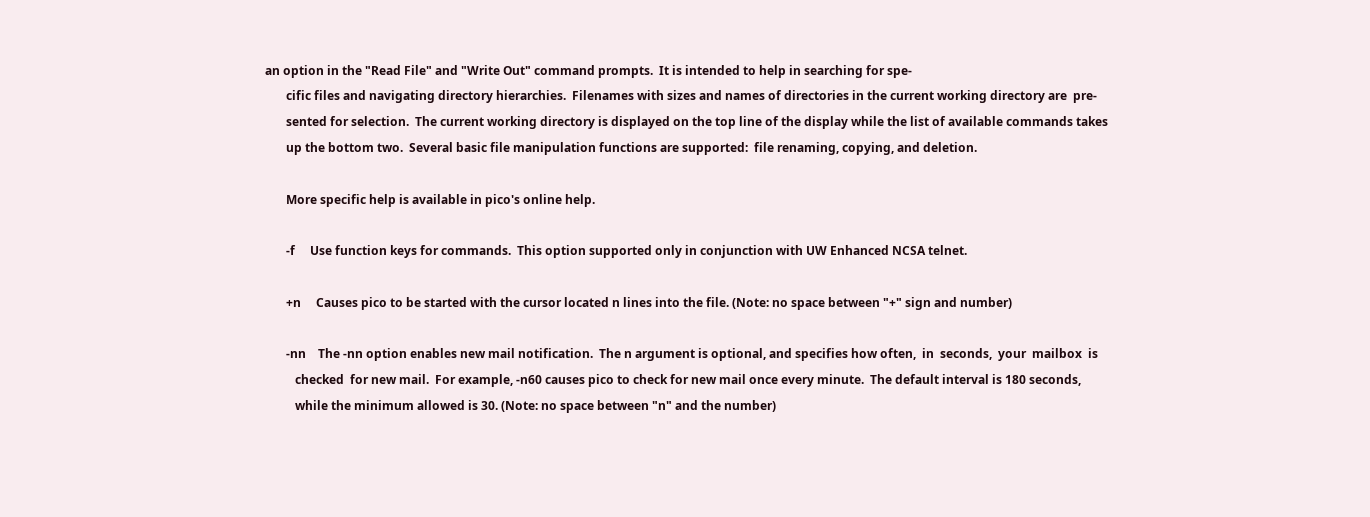an option in the "Read File" and "Write Out" command prompts.  It is intended to help in searching for spe-
       cific files and navigating directory hierarchies.  Filenames with sizes and names of directories in the current working directory are  pre-
       sented for selection.  The current working directory is displayed on the top line of the display while the list of available commands takes
       up the bottom two.  Several basic file manipulation functions are supported:  file renaming, copying, and deletion.

       More specific help is available in pico's online help.

       -f     Use function keys for commands.  This option supported only in conjunction with UW Enhanced NCSA telnet.

       +n     Causes pico to be started with the cursor located n lines into the file. (Note: no space between "+" sign and number)

       -nn    The -nn option enables new mail notification.  The n argument is optional, and specifies how often,  in  seconds,  your  mailbox  is
          checked  for new mail.  For example, -n60 causes pico to check for new mail once every minute.  The default interval is 180 seconds,
          while the minimum allowed is 30. (Note: no space between "n" and the number)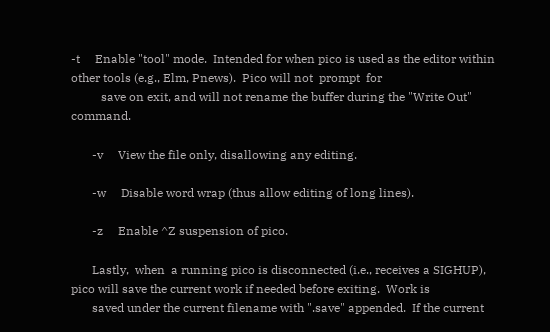-t     Enable "tool" mode.  Intended for when pico is used as the editor within other tools (e.g., Elm, Pnews).  Pico will not  prompt  for
          save on exit, and will not rename the buffer during the "Write Out" command.

       -v     View the file only, disallowing any editing.

       -w     Disable word wrap (thus allow editing of long lines).

       -z     Enable ^Z suspension of pico.

       Lastly,  when  a running pico is disconnected (i.e., receives a SIGHUP), pico will save the current work if needed before exiting.  Work is
       saved under the current filename with ".save" appended.  If the current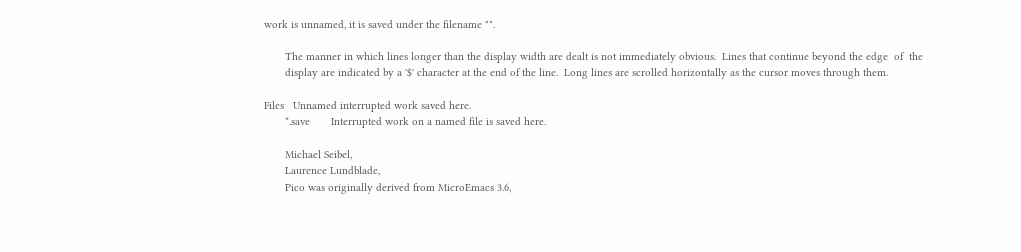work is unnamed, it is saved under the filename "".

       The manner in which lines longer than the display width are dealt is not immediately obvious.  Lines that continue beyond the edge  of  the
       display are indicated by a '$' character at the end of the line.  Long lines are scrolled horizontally as the cursor moves through them.

Files   Unnamed interrupted work saved here.
       *.save       Interrupted work on a named file is saved here.

       Michael Seibel,
       Laurence Lundblade,
       Pico was originally derived from MicroEmacs 3.6,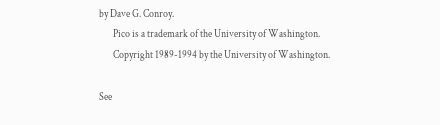by Dave G. Conroy.
       Pico is a trademark of the University of Washington.
       Copyright 1989-1994 by the University of Washington.

See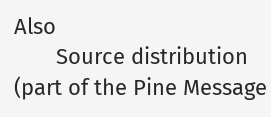Also
       Source distribution (part of the Pine Message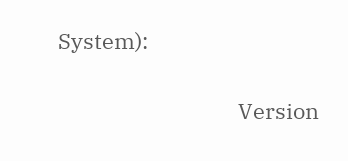System):

                                    Version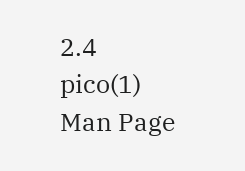2.4                                pico(1)
Man Page